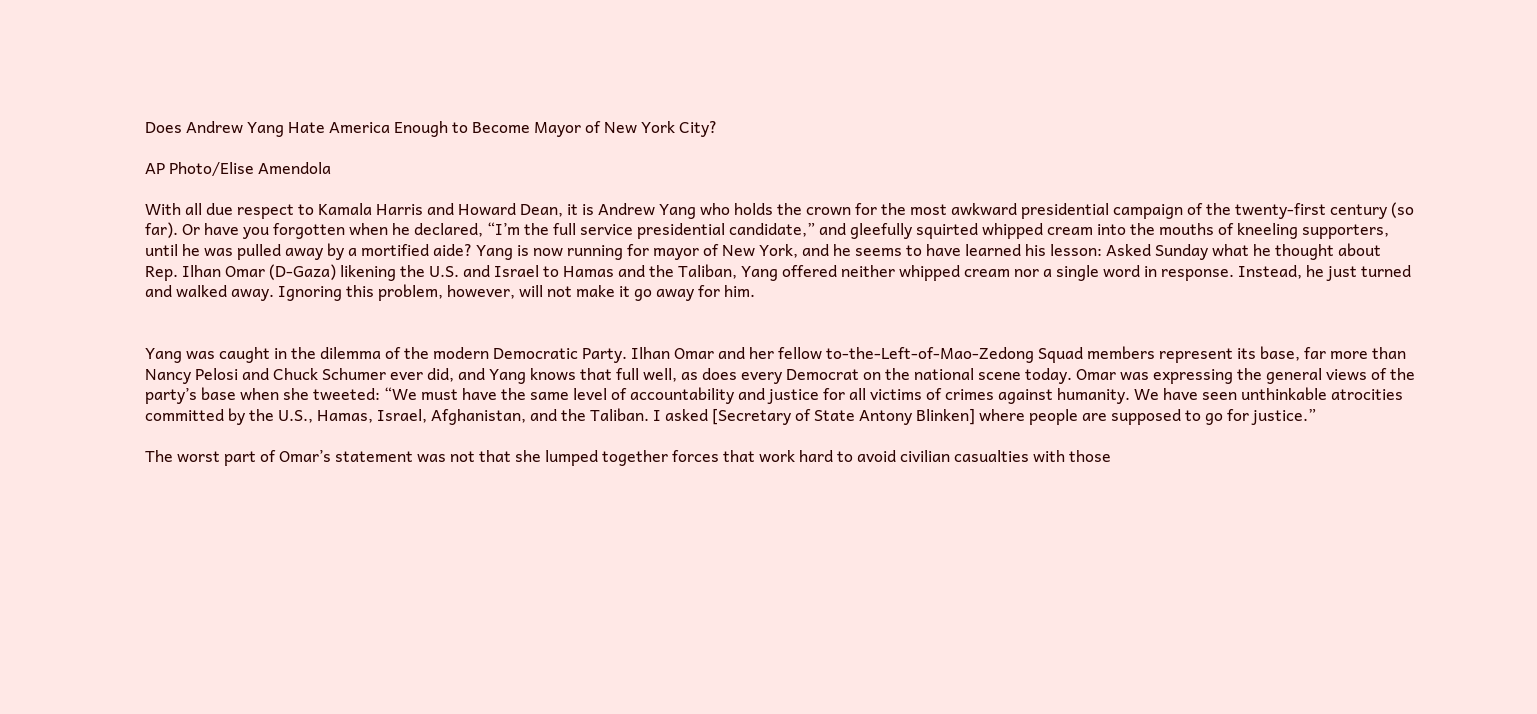Does Andrew Yang Hate America Enough to Become Mayor of New York City?

AP Photo/Elise Amendola

With all due respect to Kamala Harris and Howard Dean, it is Andrew Yang who holds the crown for the most awkward presidential campaign of the twenty-first century (so far). Or have you forgotten when he declared, “I’m the full service presidential candidate,” and gleefully squirted whipped cream into the mouths of kneeling supporters, until he was pulled away by a mortified aide? Yang is now running for mayor of New York, and he seems to have learned his lesson: Asked Sunday what he thought about Rep. Ilhan Omar (D-Gaza) likening the U.S. and Israel to Hamas and the Taliban, Yang offered neither whipped cream nor a single word in response. Instead, he just turned and walked away. Ignoring this problem, however, will not make it go away for him.


Yang was caught in the dilemma of the modern Democratic Party. Ilhan Omar and her fellow to-the-Left-of-Mao-Zedong Squad members represent its base, far more than Nancy Pelosi and Chuck Schumer ever did, and Yang knows that full well, as does every Democrat on the national scene today. Omar was expressing the general views of the party’s base when she tweeted: “We must have the same level of accountability and justice for all victims of crimes against humanity. We have seen unthinkable atrocities committed by the U.S., Hamas, Israel, Afghanistan, and the Taliban. I asked [Secretary of State Antony Blinken] where people are supposed to go for justice.”

The worst part of Omar’s statement was not that she lumped together forces that work hard to avoid civilian casualties with those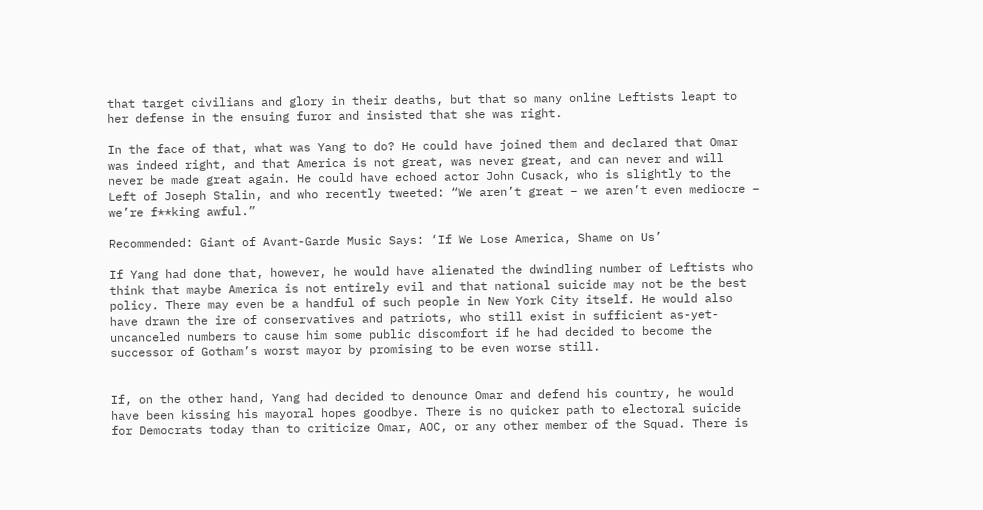that target civilians and glory in their deaths, but that so many online Leftists leapt to her defense in the ensuing furor and insisted that she was right.

In the face of that, what was Yang to do? He could have joined them and declared that Omar was indeed right, and that America is not great, was never great, and can never and will never be made great again. He could have echoed actor John Cusack, who is slightly to the Left of Joseph Stalin, and who recently tweeted: “We aren’t great – we aren’t even mediocre – we’re f**king awful.”

Recommended: Giant of Avant-Garde Music Says: ‘If We Lose America, Shame on Us’

If Yang had done that, however, he would have alienated the dwindling number of Leftists who think that maybe America is not entirely evil and that national suicide may not be the best policy. There may even be a handful of such people in New York City itself. He would also have drawn the ire of conservatives and patriots, who still exist in sufficient as-yet-uncanceled numbers to cause him some public discomfort if he had decided to become the successor of Gotham’s worst mayor by promising to be even worse still.


If, on the other hand, Yang had decided to denounce Omar and defend his country, he would have been kissing his mayoral hopes goodbye. There is no quicker path to electoral suicide for Democrats today than to criticize Omar, AOC, or any other member of the Squad. There is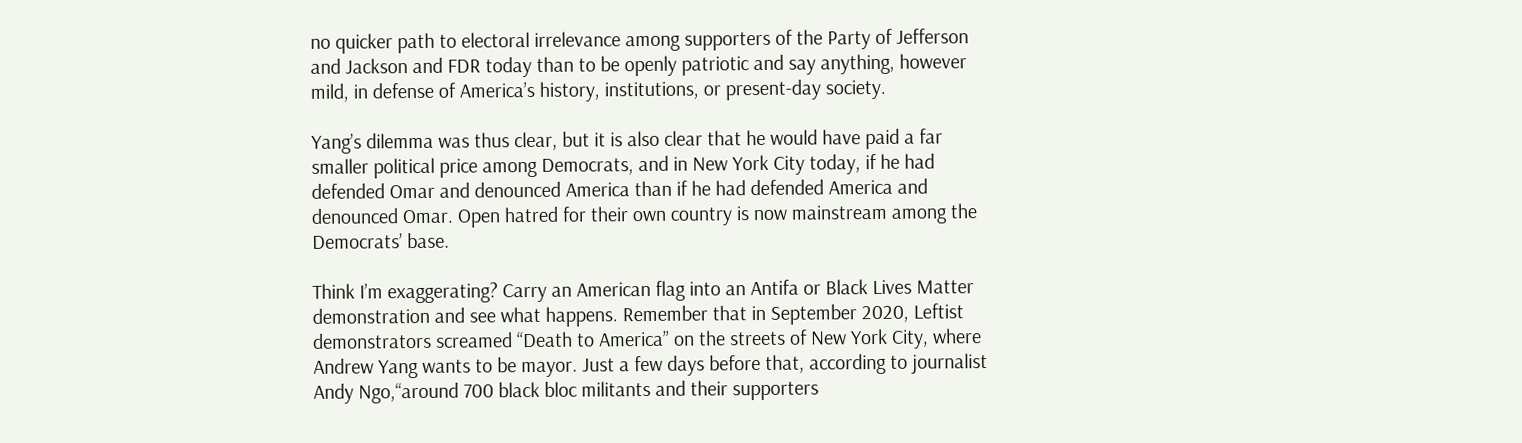no quicker path to electoral irrelevance among supporters of the Party of Jefferson and Jackson and FDR today than to be openly patriotic and say anything, however mild, in defense of America’s history, institutions, or present-day society.

Yang’s dilemma was thus clear, but it is also clear that he would have paid a far smaller political price among Democrats, and in New York City today, if he had defended Omar and denounced America than if he had defended America and denounced Omar. Open hatred for their own country is now mainstream among the Democrats’ base.

Think I’m exaggerating? Carry an American flag into an Antifa or Black Lives Matter demonstration and see what happens. Remember that in September 2020, Leftist demonstrators screamed “Death to America” on the streets of New York City, where Andrew Yang wants to be mayor. Just a few days before that, according to journalist Andy Ngo,“around 700 black bloc militants and their supporters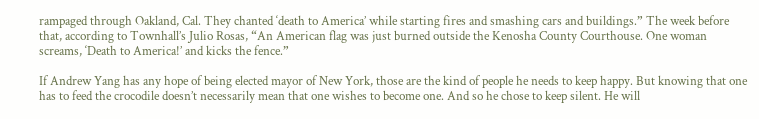rampaged through Oakland, Cal. They chanted ‘death to America’ while starting fires and smashing cars and buildings.” The week before that, according to Townhall’s Julio Rosas, “An American flag was just burned outside the Kenosha County Courthouse. One woman screams, ‘Death to America!’ and kicks the fence.”

If Andrew Yang has any hope of being elected mayor of New York, those are the kind of people he needs to keep happy. But knowing that one has to feed the crocodile doesn’t necessarily mean that one wishes to become one. And so he chose to keep silent. He will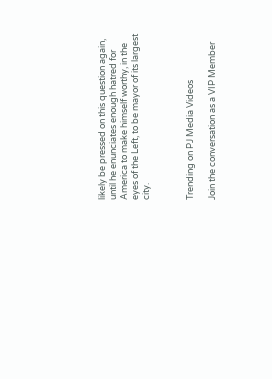likely be pressed on this question again, until he enunciates enough hatred for America to make himself worthy, in the eyes of the Left, to be mayor of its largest city.



Trending on PJ Media Videos

Join the conversation as a VIP Member